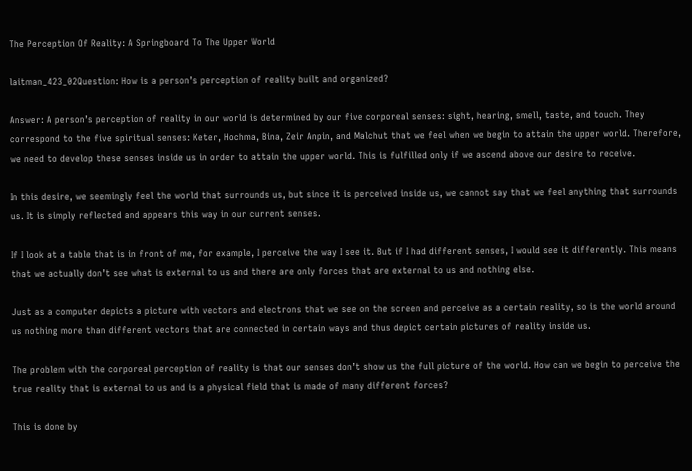The Perception Of Reality: A Springboard To The Upper World

laitman_423_02Question: How is a person’s perception of reality built and organized?

Answer: A person’s perception of reality in our world is determined by our five corporeal senses: sight, hearing, smell, taste, and touch. They correspond to the five spiritual senses: Keter, Hochma, Bina, Zeir Anpin, and Malchut that we feel when we begin to attain the upper world. Therefore, we need to develop these senses inside us in order to attain the upper world. This is fulfilled only if we ascend above our desire to receive.

In this desire, we seemingly feel the world that surrounds us, but since it is perceived inside us, we cannot say that we feel anything that surrounds us. It is simply reflected and appears this way in our current senses.

If I look at a table that is in front of me, for example, I perceive the way I see it. But if I had different senses, I would see it differently. This means that we actually don’t see what is external to us and there are only forces that are external to us and nothing else.

Just as a computer depicts a picture with vectors and electrons that we see on the screen and perceive as a certain reality, so is the world around us nothing more than different vectors that are connected in certain ways and thus depict certain pictures of reality inside us.

The problem with the corporeal perception of reality is that our senses don’t show us the full picture of the world. How can we begin to perceive the true reality that is external to us and is a physical field that is made of many different forces?

This is done by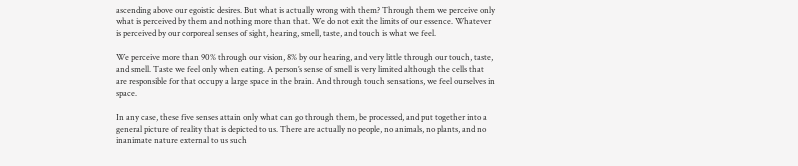ascending above our egoistic desires. But what is actually wrong with them? Through them we perceive only what is perceived by them and nothing more than that. We do not exit the limits of our essence. Whatever is perceived by our corporeal senses of sight, hearing, smell, taste, and touch is what we feel.

We perceive more than 90% through our vision, 8% by our hearing, and very little through our touch, taste, and smell. Taste we feel only when eating. A person’s sense of smell is very limited although the cells that are responsible for that occupy a large space in the brain. And through touch sensations, we feel ourselves in space.

In any case, these five senses attain only what can go through them, be processed, and put together into a general picture of reality that is depicted to us. There are actually no people, no animals, no plants, and no inanimate nature external to us such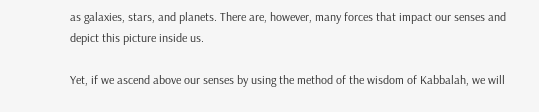as galaxies, stars, and planets. There are, however, many forces that impact our senses and depict this picture inside us.

Yet, if we ascend above our senses by using the method of the wisdom of Kabbalah, we will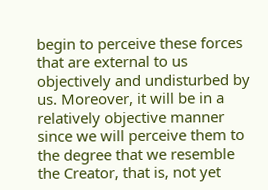begin to perceive these forces that are external to us objectively and undisturbed by us. Moreover, it will be in a relatively objective manner since we will perceive them to the degree that we resemble the Creator, that is, not yet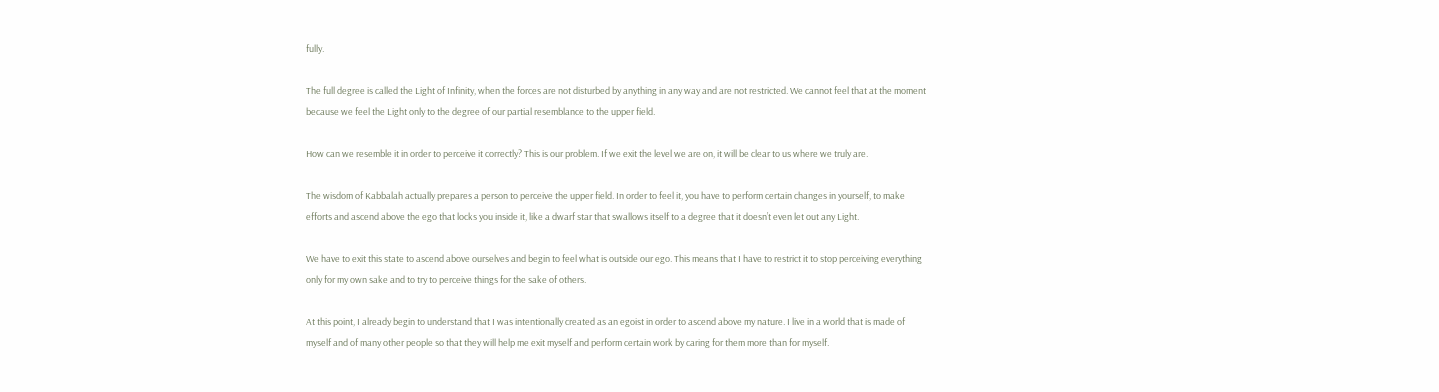fully.

The full degree is called the Light of Infinity, when the forces are not disturbed by anything in any way and are not restricted. We cannot feel that at the moment because we feel the Light only to the degree of our partial resemblance to the upper field.

How can we resemble it in order to perceive it correctly? This is our problem. If we exit the level we are on, it will be clear to us where we truly are.

The wisdom of Kabbalah actually prepares a person to perceive the upper field. In order to feel it, you have to perform certain changes in yourself, to make efforts and ascend above the ego that locks you inside it, like a dwarf star that swallows itself to a degree that it doesn’t even let out any Light.

We have to exit this state to ascend above ourselves and begin to feel what is outside our ego. This means that I have to restrict it to stop perceiving everything only for my own sake and to try to perceive things for the sake of others.

At this point, I already begin to understand that I was intentionally created as an egoist in order to ascend above my nature. I live in a world that is made of myself and of many other people so that they will help me exit myself and perform certain work by caring for them more than for myself.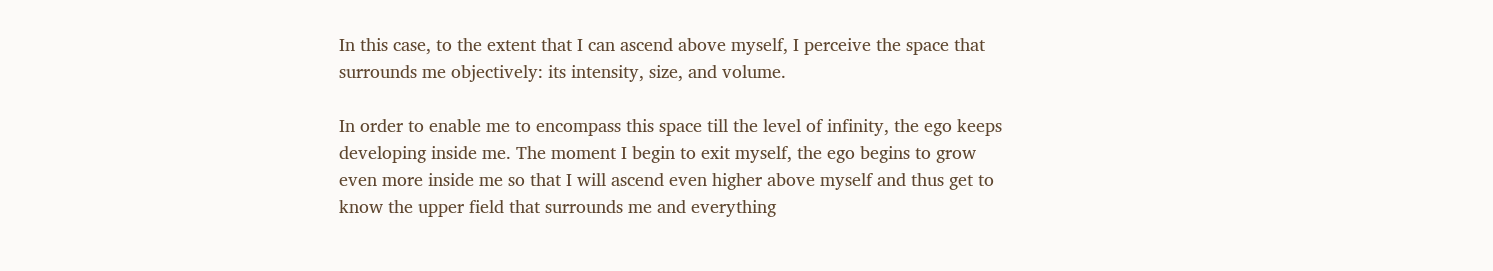In this case, to the extent that I can ascend above myself, I perceive the space that surrounds me objectively: its intensity, size, and volume.

In order to enable me to encompass this space till the level of infinity, the ego keeps developing inside me. The moment I begin to exit myself, the ego begins to grow even more inside me so that I will ascend even higher above myself and thus get to know the upper field that surrounds me and everything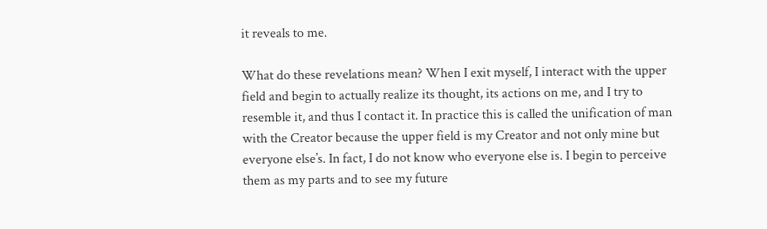it reveals to me.

What do these revelations mean? When I exit myself, I interact with the upper field and begin to actually realize its thought, its actions on me, and I try to resemble it, and thus I contact it. In practice this is called the unification of man with the Creator because the upper field is my Creator and not only mine but everyone else’s. In fact, I do not know who everyone else is. I begin to perceive them as my parts and to see my future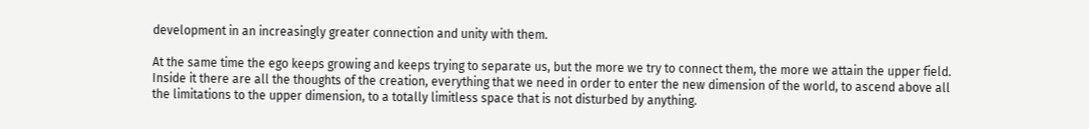development in an increasingly greater connection and unity with them.

At the same time the ego keeps growing and keeps trying to separate us, but the more we try to connect them, the more we attain the upper field. Inside it there are all the thoughts of the creation, everything that we need in order to enter the new dimension of the world, to ascend above all the limitations to the upper dimension, to a totally limitless space that is not disturbed by anything.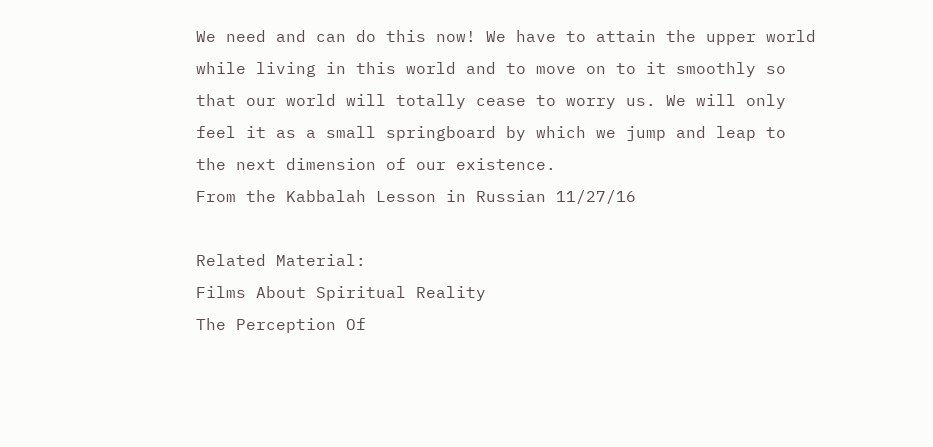We need and can do this now! We have to attain the upper world while living in this world and to move on to it smoothly so that our world will totally cease to worry us. We will only feel it as a small springboard by which we jump and leap to the next dimension of our existence.
From the Kabbalah Lesson in Russian 11/27/16

Related Material:
Films About Spiritual Reality
The Perception Of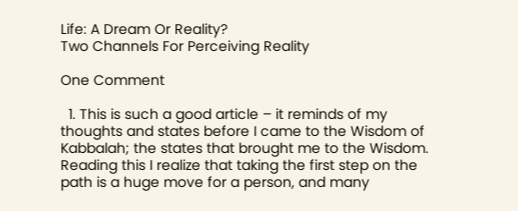Life: A Dream Or Reality?
Two Channels For Perceiving Reality

One Comment

  1. This is such a good article – it reminds of my thoughts and states before I came to the Wisdom of Kabbalah; the states that brought me to the Wisdom. Reading this I realize that taking the first step on the path is a huge move for a person, and many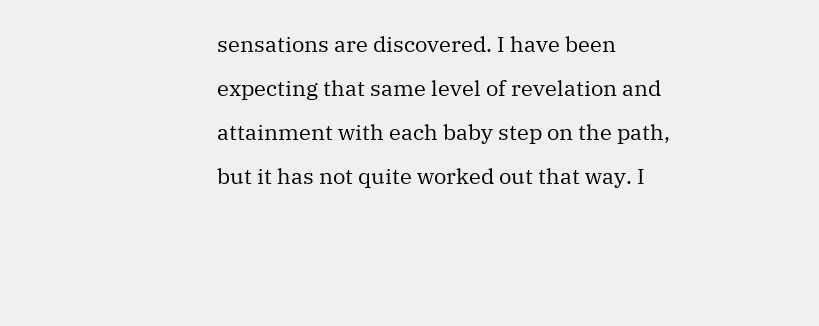sensations are discovered. I have been expecting that same level of revelation and attainment with each baby step on the path, but it has not quite worked out that way. I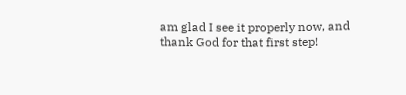am glad I see it properly now, and thank God for that first step!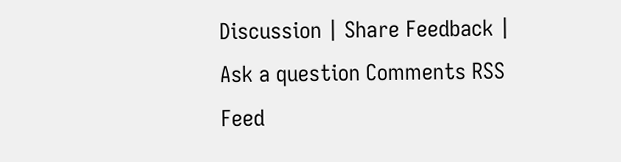Discussion | Share Feedback | Ask a question Comments RSS Feed